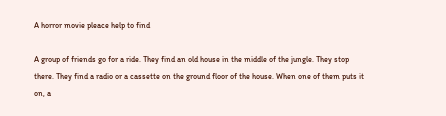A horror movie pleace help to find

A group of friends go for a ride. They find an old house in the middle of the jungle. They stop there. They find a radio or a cassette on the ground floor of the house. When one of them puts it on, a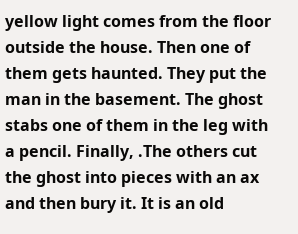yellow light comes from the floor outside the house. Then one of them gets haunted. They put the man in the basement. The ghost stabs one of them in the leg with a pencil. Finally, .The others cut the ghost into pieces with an ax and then bury it. It is an old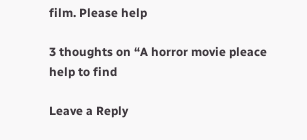film. Please help

3 thoughts on “A horror movie pleace help to find

Leave a Reply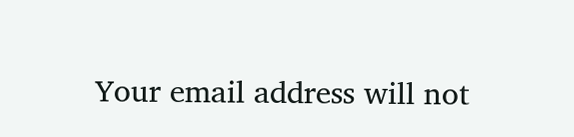Your email address will not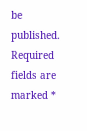be published. Required fields are marked *